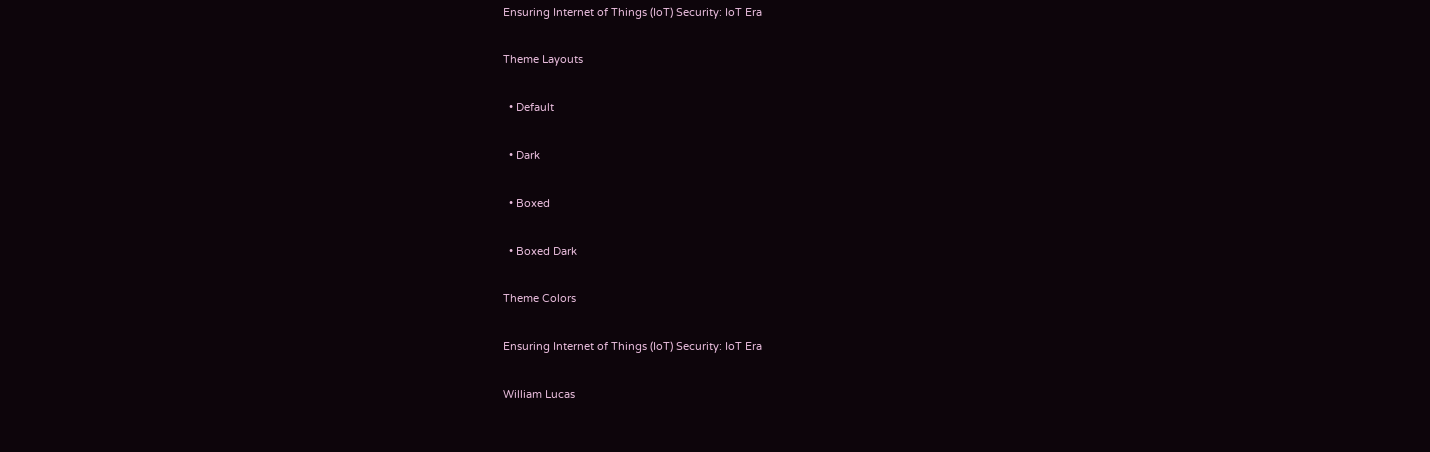Ensuring Internet of Things (IoT) Security: IoT Era

Theme Layouts

  • Default

  • Dark

  • Boxed

  • Boxed Dark

Theme Colors

Ensuring Internet of Things (IoT) Security: IoT Era

William Lucas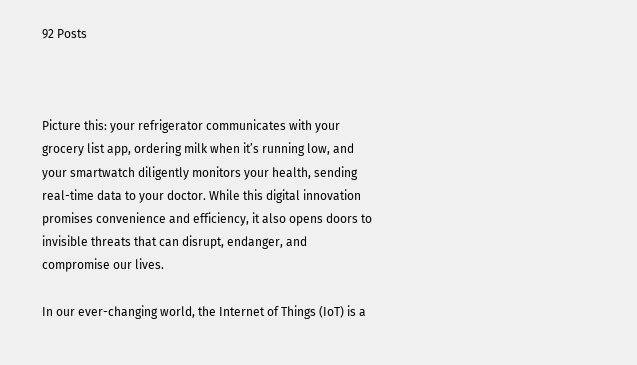92 Posts



Picture this: your refrigerator communicates with your grocery list app, ordering milk when it’s running low, and your smartwatch diligently monitors your health, sending real-time data to your doctor. While this digital innovation promises convenience and efficiency, it also opens doors to invisible threats that can disrupt, endanger, and compromise our lives.

In our ever-changing world, the Internet of Things (IoT) is a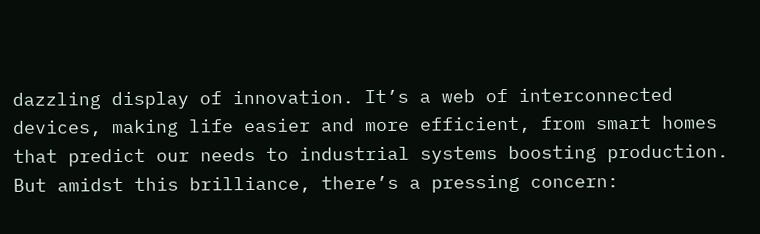dazzling display of innovation. It’s a web of interconnected devices, making life easier and more efficient, from smart homes that predict our needs to industrial systems boosting production. But amidst this brilliance, there’s a pressing concern: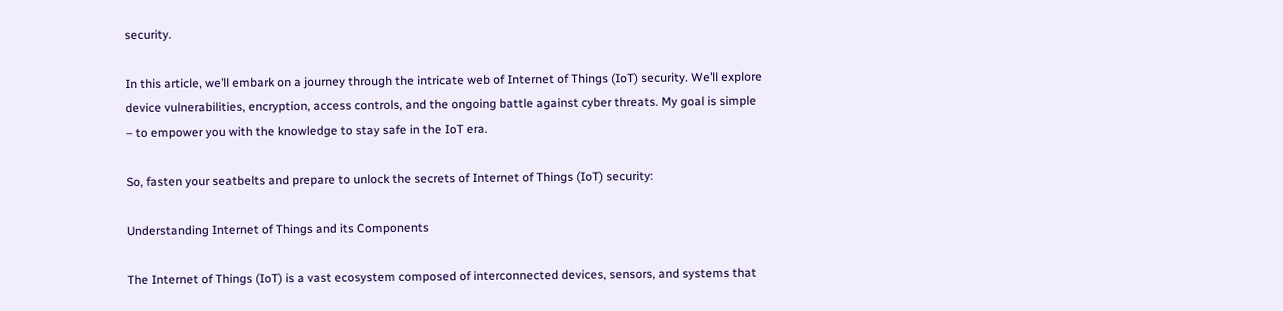security.

In this article, we’ll embark on a journey through the intricate web of Internet of Things (IoT) security. We’ll explore device vulnerabilities, encryption, access controls, and the ongoing battle against cyber threats. My goal is simple – to empower you with the knowledge to stay safe in the IoT era.

So, fasten your seatbelts and prepare to unlock the secrets of Internet of Things (IoT) security:

Understanding Internet of Things and its Components

The Internet of Things (IoT) is a vast ecosystem composed of interconnected devices, sensors, and systems that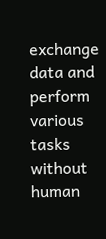exchange data and perform various tasks without human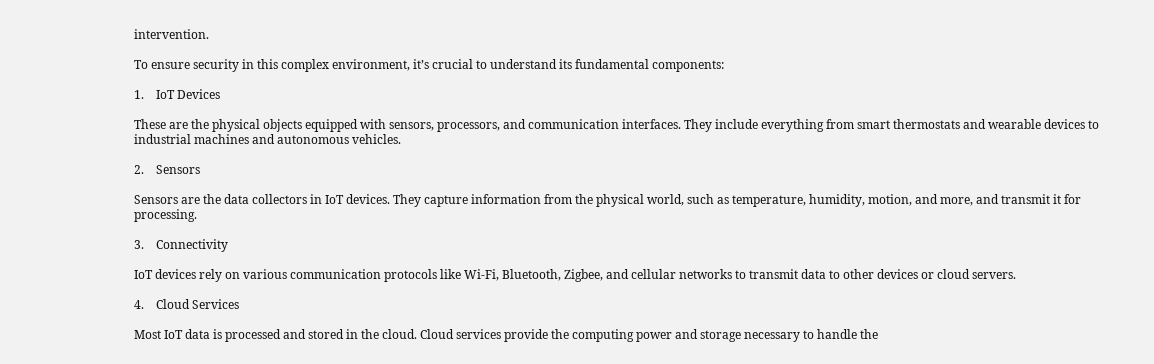intervention.

To ensure security in this complex environment, it’s crucial to understand its fundamental components:

1.    IoT Devices

These are the physical objects equipped with sensors, processors, and communication interfaces. They include everything from smart thermostats and wearable devices to industrial machines and autonomous vehicles.

2.    Sensors

Sensors are the data collectors in IoT devices. They capture information from the physical world, such as temperature, humidity, motion, and more, and transmit it for processing.

3.    Connectivity

IoT devices rely on various communication protocols like Wi-Fi, Bluetooth, Zigbee, and cellular networks to transmit data to other devices or cloud servers.

4.    Cloud Services

Most IoT data is processed and stored in the cloud. Cloud services provide the computing power and storage necessary to handle the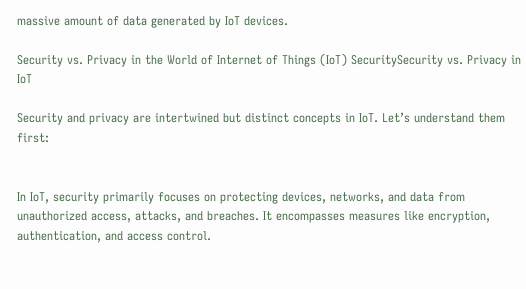massive amount of data generated by IoT devices.

Security vs. Privacy in the World of Internet of Things (IoT) SecuritySecurity vs. Privacy in IoT

Security and privacy are intertwined but distinct concepts in IoT. Let’s understand them first:


In IoT, security primarily focuses on protecting devices, networks, and data from unauthorized access, attacks, and breaches. It encompasses measures like encryption, authentication, and access control.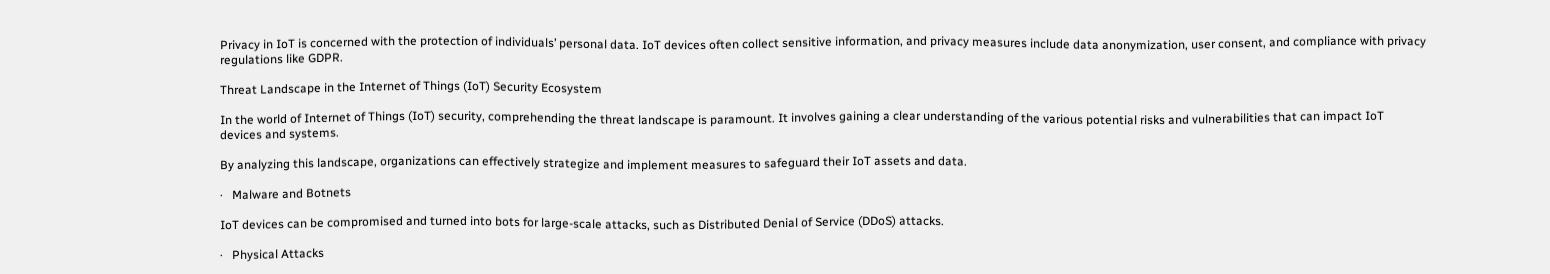Privacy in IoT is concerned with the protection of individuals’ personal data. IoT devices often collect sensitive information, and privacy measures include data anonymization, user consent, and compliance with privacy regulations like GDPR.

Threat Landscape in the Internet of Things (IoT) Security Ecosystem

In the world of Internet of Things (IoT) security, comprehending the threat landscape is paramount. It involves gaining a clear understanding of the various potential risks and vulnerabilities that can impact IoT devices and systems.

By analyzing this landscape, organizations can effectively strategize and implement measures to safeguard their IoT assets and data.

·   Malware and Botnets

IoT devices can be compromised and turned into bots for large-scale attacks, such as Distributed Denial of Service (DDoS) attacks.

·   Physical Attacks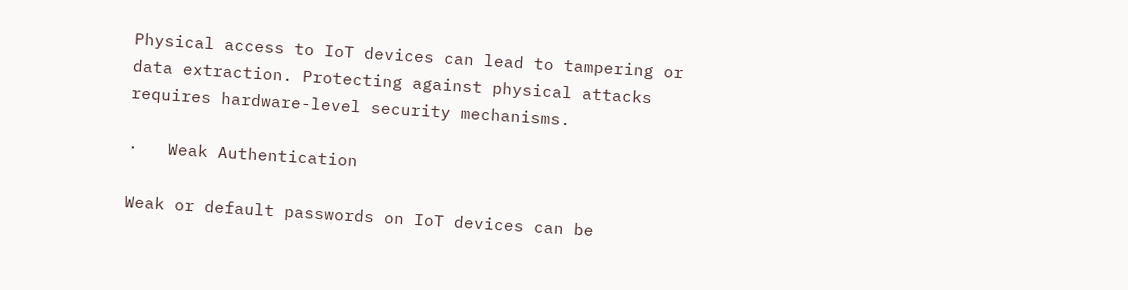Physical access to IoT devices can lead to tampering or data extraction. Protecting against physical attacks requires hardware-level security mechanisms.

·   Weak Authentication

Weak or default passwords on IoT devices can be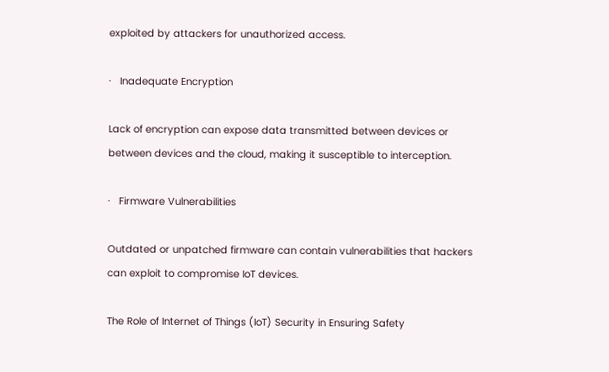exploited by attackers for unauthorized access.

·   Inadequate Encryption

Lack of encryption can expose data transmitted between devices or between devices and the cloud, making it susceptible to interception.

·   Firmware Vulnerabilities

Outdated or unpatched firmware can contain vulnerabilities that hackers can exploit to compromise IoT devices.

The Role of Internet of Things (IoT) Security in Ensuring Safety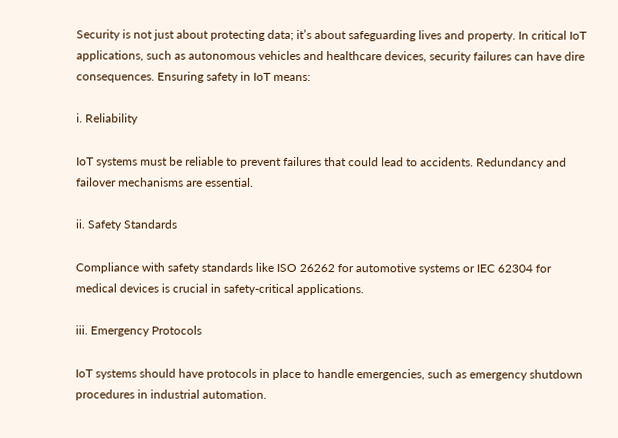Security is not just about protecting data; it’s about safeguarding lives and property. In critical IoT applications, such as autonomous vehicles and healthcare devices, security failures can have dire consequences. Ensuring safety in IoT means:

i. Reliability

IoT systems must be reliable to prevent failures that could lead to accidents. Redundancy and failover mechanisms are essential.

ii. Safety Standards

Compliance with safety standards like ISO 26262 for automotive systems or IEC 62304 for medical devices is crucial in safety-critical applications.

iii. Emergency Protocols

IoT systems should have protocols in place to handle emergencies, such as emergency shutdown procedures in industrial automation.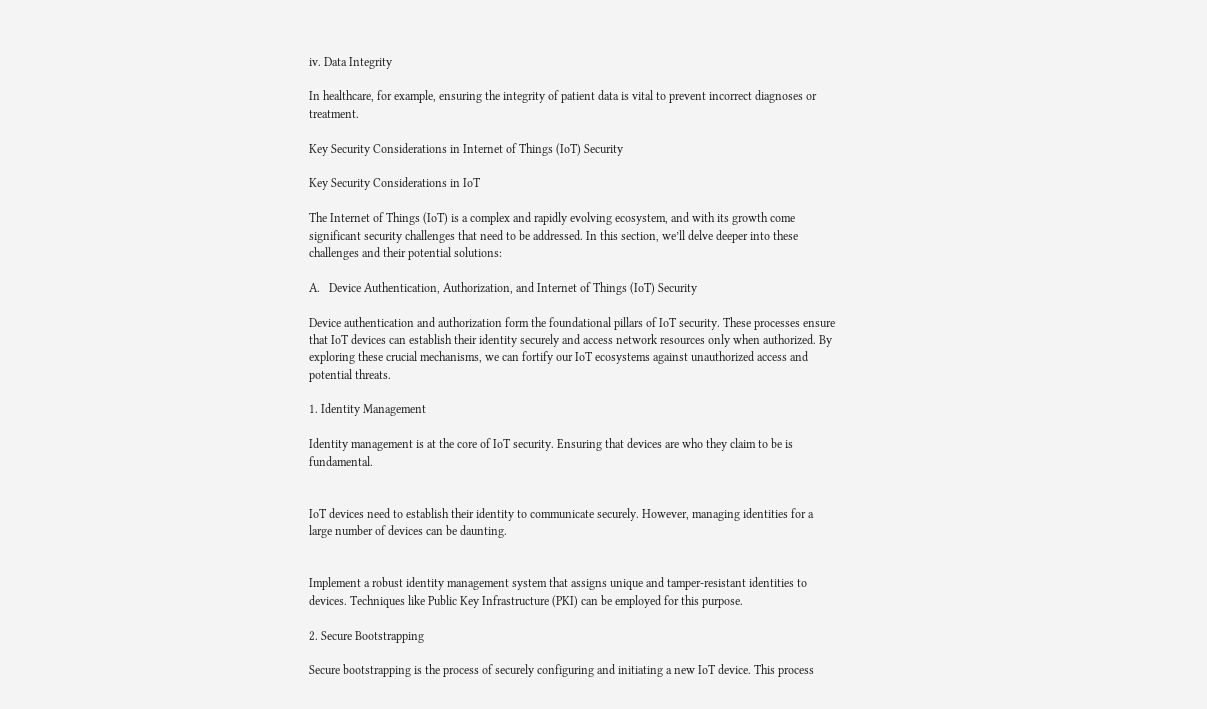iv. Data Integrity

In healthcare, for example, ensuring the integrity of patient data is vital to prevent incorrect diagnoses or treatment.

Key Security Considerations in Internet of Things (IoT) Security

Key Security Considerations in IoT

The Internet of Things (IoT) is a complex and rapidly evolving ecosystem, and with its growth come significant security challenges that need to be addressed. In this section, we’ll delve deeper into these challenges and their potential solutions:

A.   Device Authentication, Authorization, and Internet of Things (IoT) Security

Device authentication and authorization form the foundational pillars of IoT security. These processes ensure that IoT devices can establish their identity securely and access network resources only when authorized. By exploring these crucial mechanisms, we can fortify our IoT ecosystems against unauthorized access and potential threats.

1. Identity Management

Identity management is at the core of IoT security. Ensuring that devices are who they claim to be is fundamental.


IoT devices need to establish their identity to communicate securely. However, managing identities for a large number of devices can be daunting.


Implement a robust identity management system that assigns unique and tamper-resistant identities to devices. Techniques like Public Key Infrastructure (PKI) can be employed for this purpose.

2. Secure Bootstrapping

Secure bootstrapping is the process of securely configuring and initiating a new IoT device. This process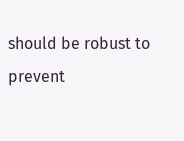should be robust to prevent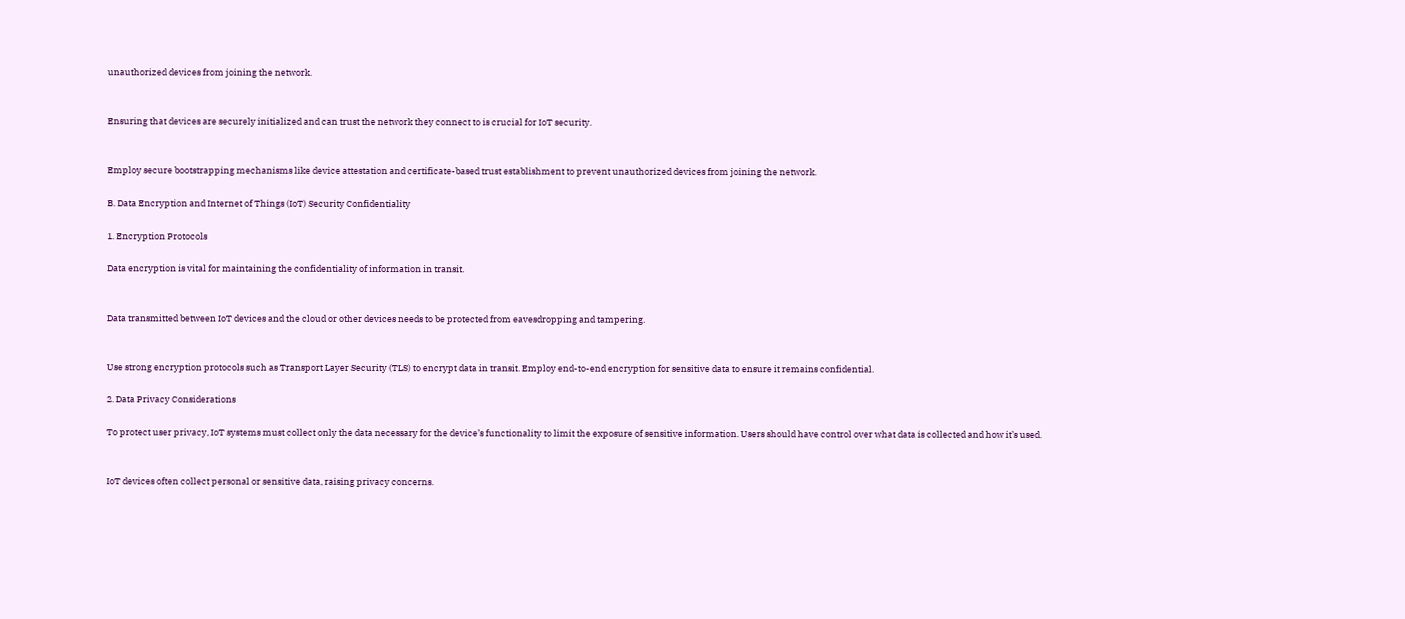unauthorized devices from joining the network.


Ensuring that devices are securely initialized and can trust the network they connect to is crucial for IoT security.


Employ secure bootstrapping mechanisms like device attestation and certificate-based trust establishment to prevent unauthorized devices from joining the network.

B. Data Encryption and Internet of Things (IoT) Security Confidentiality

1. Encryption Protocols

Data encryption is vital for maintaining the confidentiality of information in transit.


Data transmitted between IoT devices and the cloud or other devices needs to be protected from eavesdropping and tampering.


Use strong encryption protocols such as Transport Layer Security (TLS) to encrypt data in transit. Employ end-to-end encryption for sensitive data to ensure it remains confidential.

2. Data Privacy Considerations

To protect user privacy, IoT systems must collect only the data necessary for the device’s functionality to limit the exposure of sensitive information. Users should have control over what data is collected and how it’s used.


IoT devices often collect personal or sensitive data, raising privacy concerns.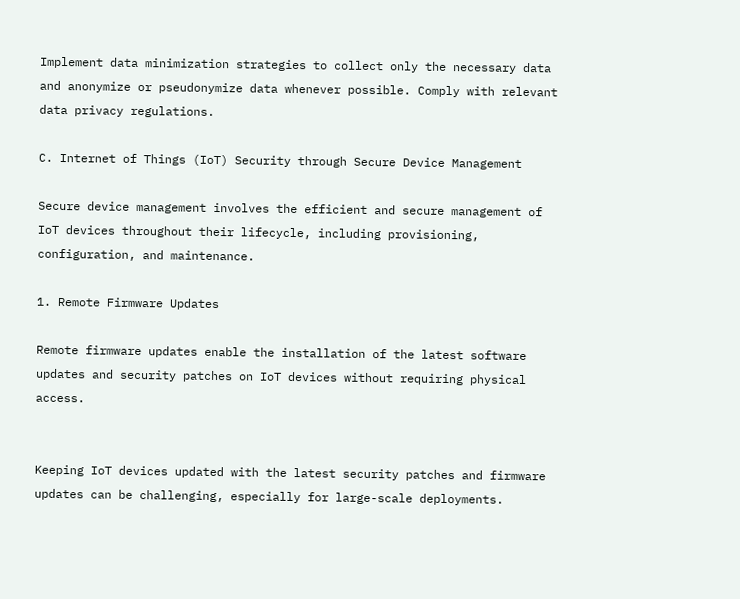Implement data minimization strategies to collect only the necessary data and anonymize or pseudonymize data whenever possible. Comply with relevant data privacy regulations.

C. Internet of Things (IoT) Security through Secure Device Management

Secure device management involves the efficient and secure management of IoT devices throughout their lifecycle, including provisioning, configuration, and maintenance.

1. Remote Firmware Updates

Remote firmware updates enable the installation of the latest software updates and security patches on IoT devices without requiring physical access.


Keeping IoT devices updated with the latest security patches and firmware updates can be challenging, especially for large-scale deployments.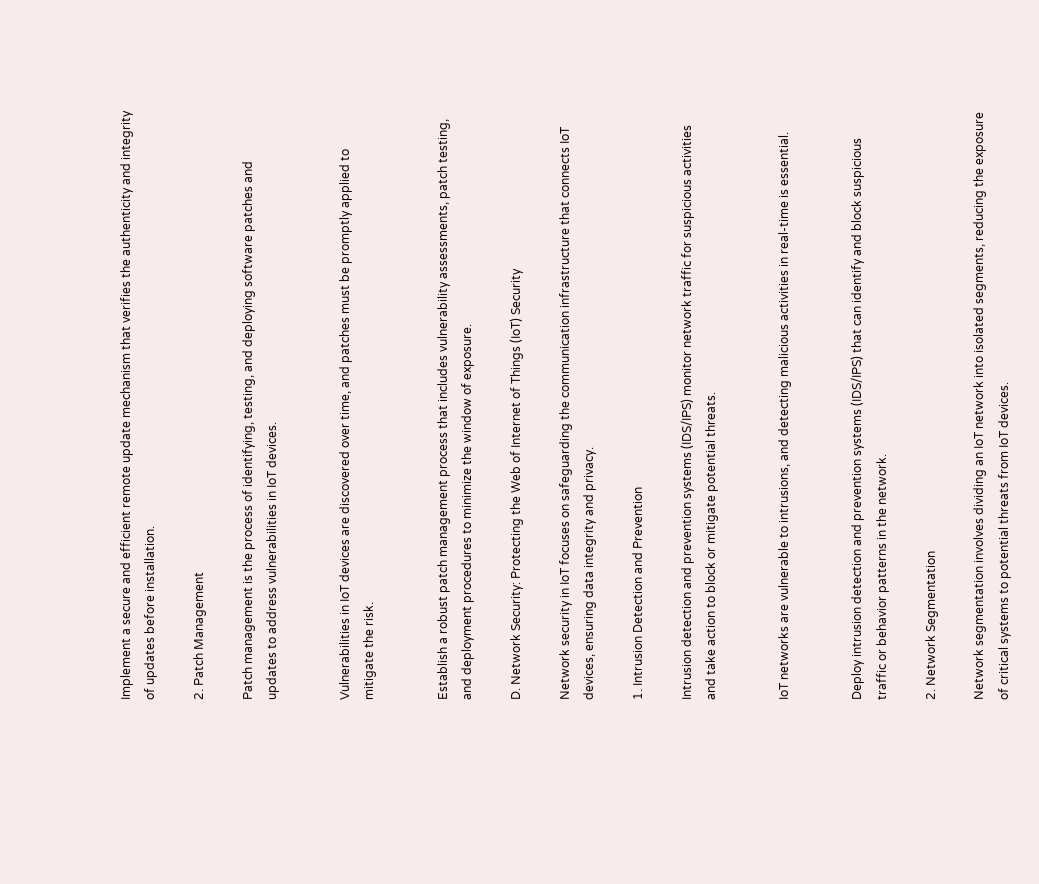Implement a secure and efficient remote update mechanism that verifies the authenticity and integrity of updates before installation.

2. Patch Management

Patch management is the process of identifying, testing, and deploying software patches and updates to address vulnerabilities in IoT devices.


Vulnerabilities in IoT devices are discovered over time, and patches must be promptly applied to mitigate the risk.


Establish a robust patch management process that includes vulnerability assessments, patch testing, and deployment procedures to minimize the window of exposure.

D. Network Security: Protecting the Web of Internet of Things (IoT) Security

Network security in IoT focuses on safeguarding the communication infrastructure that connects IoT devices, ensuring data integrity and privacy.

1. Intrusion Detection and Prevention

Intrusion detection and prevention systems (IDS/IPS) monitor network traffic for suspicious activities and take action to block or mitigate potential threats.


IoT networks are vulnerable to intrusions, and detecting malicious activities in real-time is essential.


Deploy intrusion detection and prevention systems (IDS/IPS) that can identify and block suspicious traffic or behavior patterns in the network.

2. Network Segmentation

Network segmentation involves dividing an IoT network into isolated segments, reducing the exposure of critical systems to potential threats from IoT devices.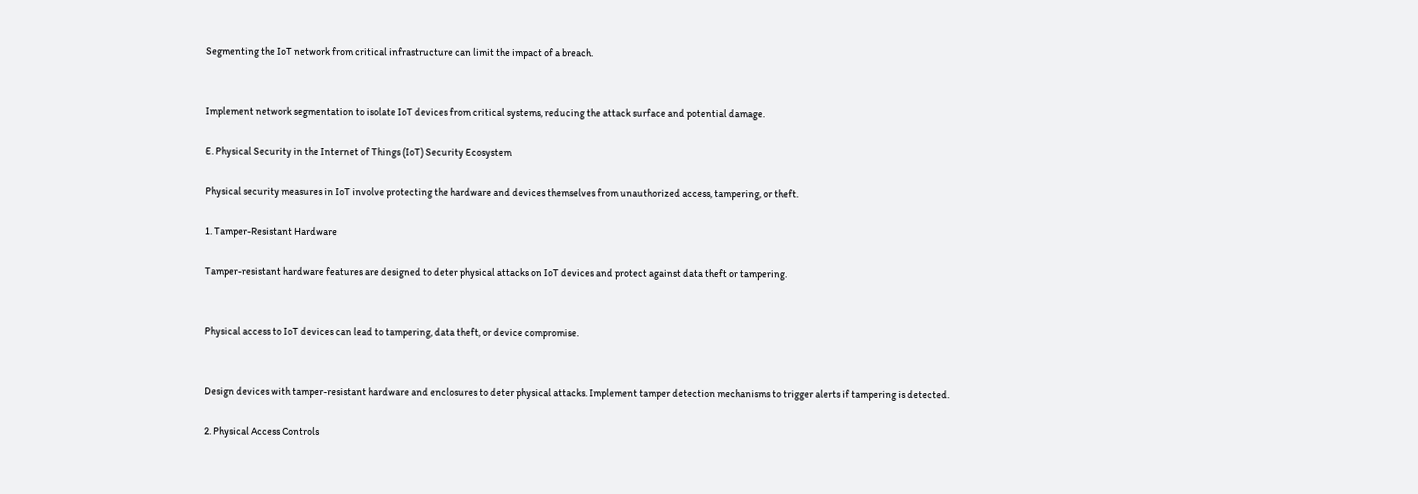Segmenting the IoT network from critical infrastructure can limit the impact of a breach.


Implement network segmentation to isolate IoT devices from critical systems, reducing the attack surface and potential damage.

E. Physical Security in the Internet of Things (IoT) Security Ecosystem

Physical security measures in IoT involve protecting the hardware and devices themselves from unauthorized access, tampering, or theft.

1. Tamper-Resistant Hardware

Tamper-resistant hardware features are designed to deter physical attacks on IoT devices and protect against data theft or tampering.


Physical access to IoT devices can lead to tampering, data theft, or device compromise.


Design devices with tamper-resistant hardware and enclosures to deter physical attacks. Implement tamper detection mechanisms to trigger alerts if tampering is detected.

2. Physical Access Controls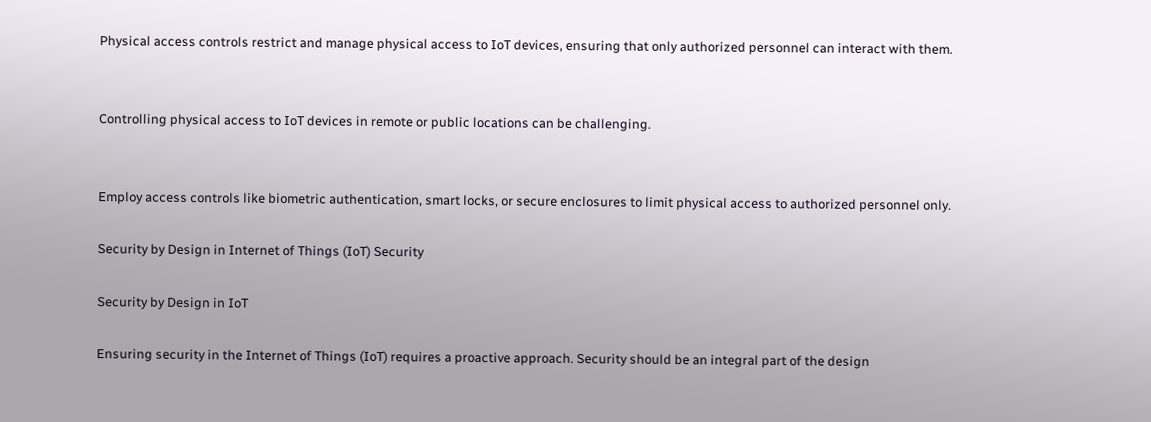Physical access controls restrict and manage physical access to IoT devices, ensuring that only authorized personnel can interact with them.


Controlling physical access to IoT devices in remote or public locations can be challenging.


Employ access controls like biometric authentication, smart locks, or secure enclosures to limit physical access to authorized personnel only.

Security by Design in Internet of Things (IoT) Security

Security by Design in IoT

Ensuring security in the Internet of Things (IoT) requires a proactive approach. Security should be an integral part of the design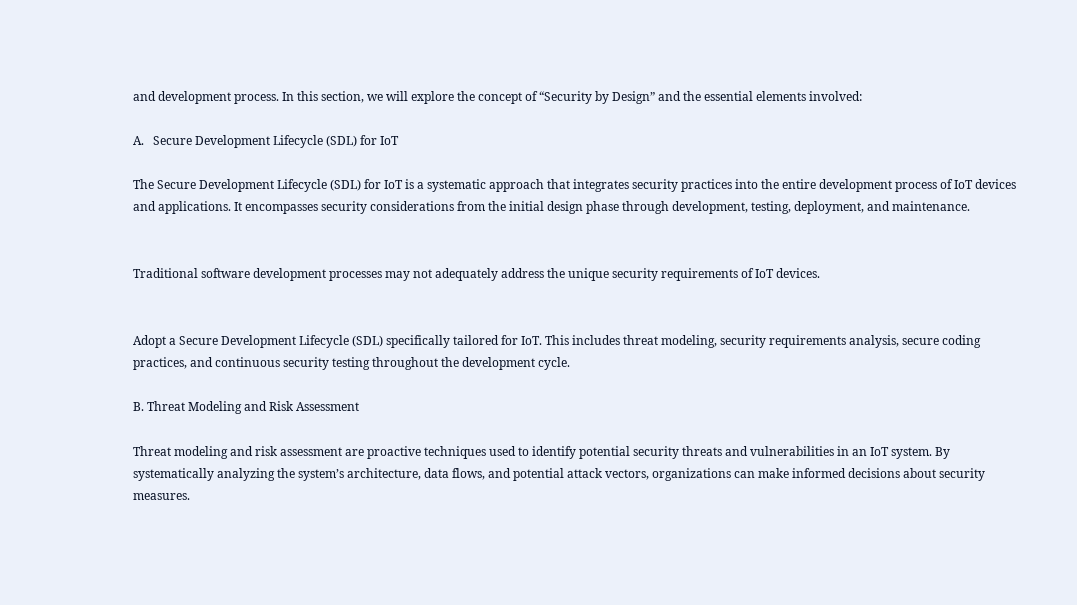and development process. In this section, we will explore the concept of “Security by Design” and the essential elements involved:

A.   Secure Development Lifecycle (SDL) for IoT

The Secure Development Lifecycle (SDL) for IoT is a systematic approach that integrates security practices into the entire development process of IoT devices and applications. It encompasses security considerations from the initial design phase through development, testing, deployment, and maintenance.


Traditional software development processes may not adequately address the unique security requirements of IoT devices.


Adopt a Secure Development Lifecycle (SDL) specifically tailored for IoT. This includes threat modeling, security requirements analysis, secure coding practices, and continuous security testing throughout the development cycle.

B. Threat Modeling and Risk Assessment

Threat modeling and risk assessment are proactive techniques used to identify potential security threats and vulnerabilities in an IoT system. By systematically analyzing the system’s architecture, data flows, and potential attack vectors, organizations can make informed decisions about security measures.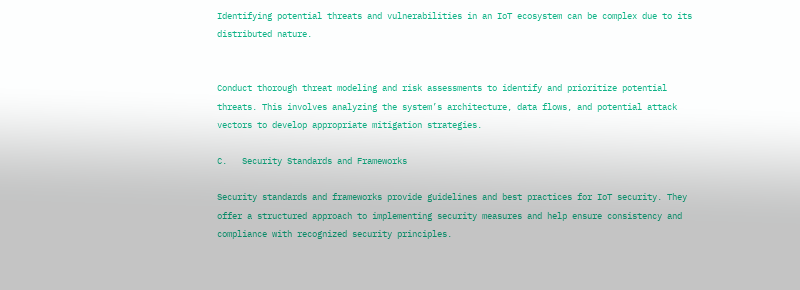Identifying potential threats and vulnerabilities in an IoT ecosystem can be complex due to its distributed nature.


Conduct thorough threat modeling and risk assessments to identify and prioritize potential threats. This involves analyzing the system’s architecture, data flows, and potential attack vectors to develop appropriate mitigation strategies.

C.   Security Standards and Frameworks

Security standards and frameworks provide guidelines and best practices for IoT security. They offer a structured approach to implementing security measures and help ensure consistency and compliance with recognized security principles.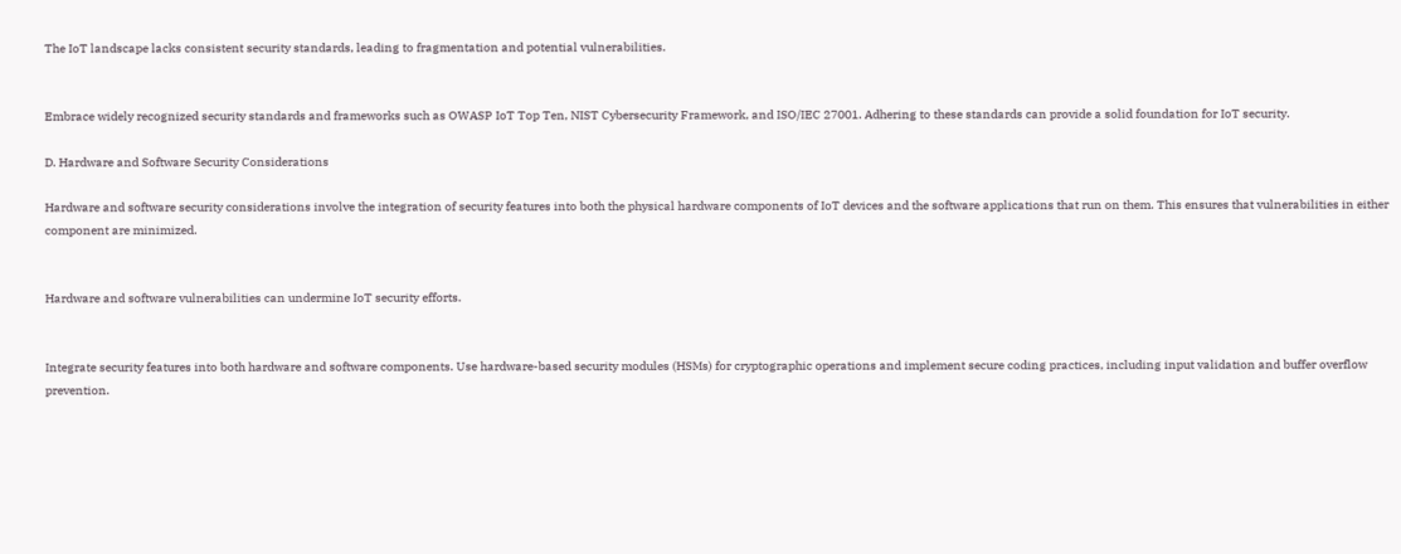The IoT landscape lacks consistent security standards, leading to fragmentation and potential vulnerabilities.


Embrace widely recognized security standards and frameworks such as OWASP IoT Top Ten, NIST Cybersecurity Framework, and ISO/IEC 27001. Adhering to these standards can provide a solid foundation for IoT security.

D. Hardware and Software Security Considerations

Hardware and software security considerations involve the integration of security features into both the physical hardware components of IoT devices and the software applications that run on them. This ensures that vulnerabilities in either component are minimized.


Hardware and software vulnerabilities can undermine IoT security efforts.


Integrate security features into both hardware and software components. Use hardware-based security modules (HSMs) for cryptographic operations and implement secure coding practices, including input validation and buffer overflow prevention.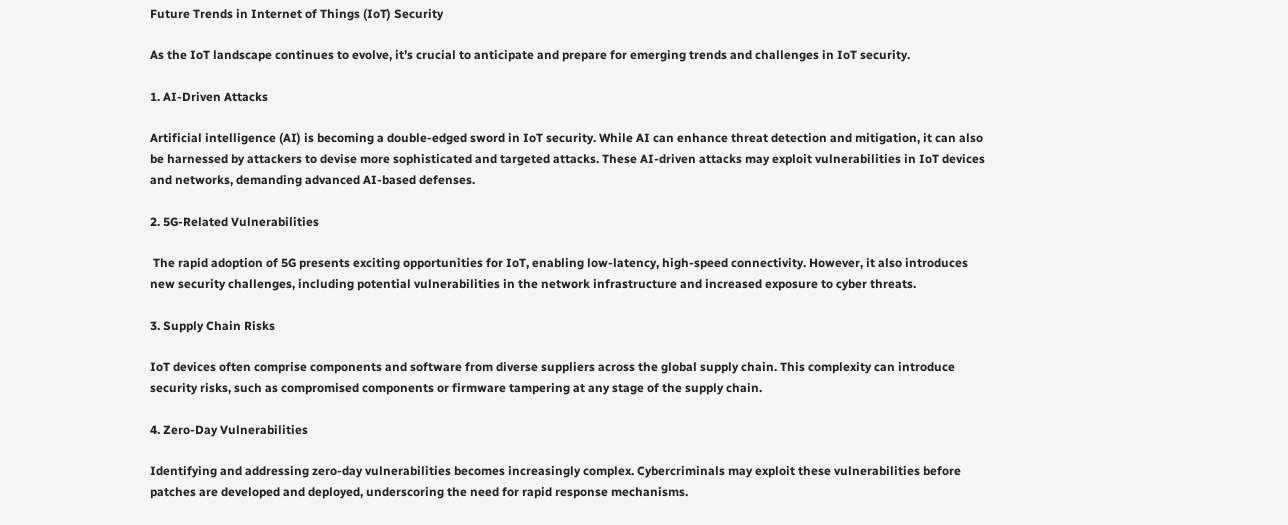Future Trends in Internet of Things (IoT) Security

As the IoT landscape continues to evolve, it’s crucial to anticipate and prepare for emerging trends and challenges in IoT security.

1. AI-Driven Attacks

Artificial intelligence (AI) is becoming a double-edged sword in IoT security. While AI can enhance threat detection and mitigation, it can also be harnessed by attackers to devise more sophisticated and targeted attacks. These AI-driven attacks may exploit vulnerabilities in IoT devices and networks, demanding advanced AI-based defenses.

2. 5G-Related Vulnerabilities

 The rapid adoption of 5G presents exciting opportunities for IoT, enabling low-latency, high-speed connectivity. However, it also introduces new security challenges, including potential vulnerabilities in the network infrastructure and increased exposure to cyber threats.

3. Supply Chain Risks

IoT devices often comprise components and software from diverse suppliers across the global supply chain. This complexity can introduce security risks, such as compromised components or firmware tampering at any stage of the supply chain.

4. Zero-Day Vulnerabilities

Identifying and addressing zero-day vulnerabilities becomes increasingly complex. Cybercriminals may exploit these vulnerabilities before patches are developed and deployed, underscoring the need for rapid response mechanisms.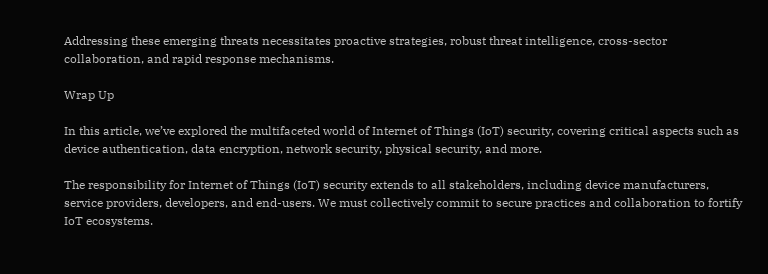Addressing these emerging threats necessitates proactive strategies, robust threat intelligence, cross-sector collaboration, and rapid response mechanisms.

Wrap Up

In this article, we’ve explored the multifaceted world of Internet of Things (IoT) security, covering critical aspects such as device authentication, data encryption, network security, physical security, and more.

The responsibility for Internet of Things (IoT) security extends to all stakeholders, including device manufacturers, service providers, developers, and end-users. We must collectively commit to secure practices and collaboration to fortify IoT ecosystems.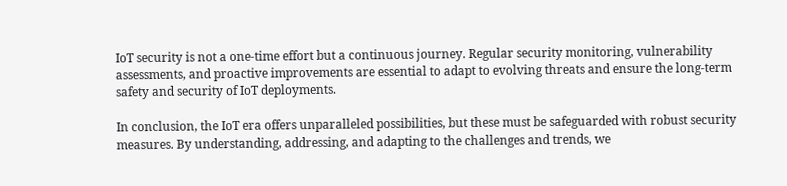IoT security is not a one-time effort but a continuous journey. Regular security monitoring, vulnerability assessments, and proactive improvements are essential to adapt to evolving threats and ensure the long-term safety and security of IoT deployments.

In conclusion, the IoT era offers unparalleled possibilities, but these must be safeguarded with robust security measures. By understanding, addressing, and adapting to the challenges and trends, we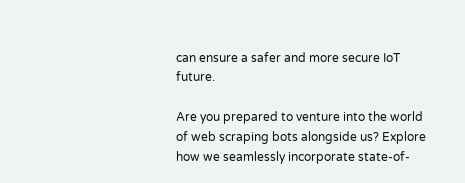can ensure a safer and more secure IoT future.

Are you prepared to venture into the world of web scraping bots alongside us? Explore how we seamlessly incorporate state-of-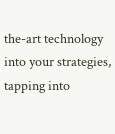the-art technology into your strategies, tapping into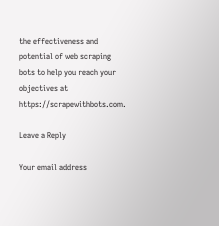the effectiveness and potential of web scraping bots to help you reach your objectives at https://scrapewithbots.com.

Leave a Reply

Your email address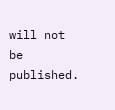will not be published.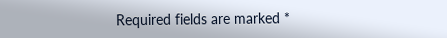Required fields are marked *